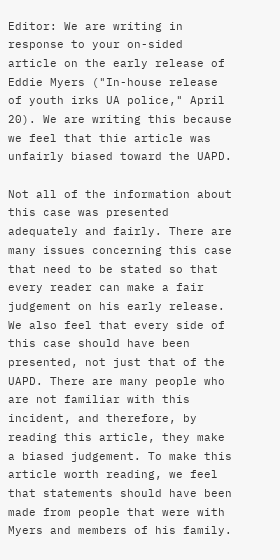Editor: We are writing in response to your on-sided article on the early release of Eddie Myers ("In-house release of youth irks UA police," April 20). We are writing this because we feel that thie article was unfairly biased toward the UAPD.

Not all of the information about this case was presented adequately and fairly. There are many issues concerning this case that need to be stated so that every reader can make a fair judgement on his early release. We also feel that every side of this case should have been presented, not just that of the UAPD. There are many people who are not familiar with this incident, and therefore, by reading this article, they make a biased judgement. To make this article worth reading, we feel that statements should have been made from people that were with Myers and members of his family.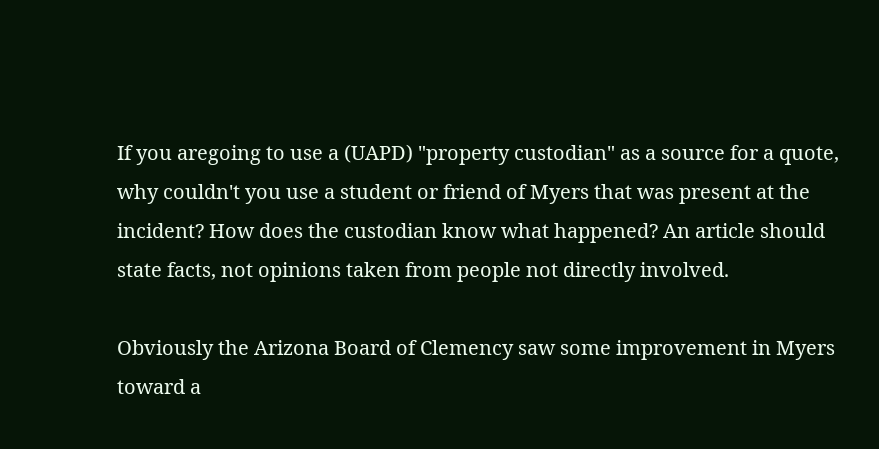If you aregoing to use a (UAPD) "property custodian" as a source for a quote, why couldn't you use a student or friend of Myers that was present at the incident? How does the custodian know what happened? An article should state facts, not opinions taken from people not directly involved.

Obviously the Arizona Board of Clemency saw some improvement in Myers toward a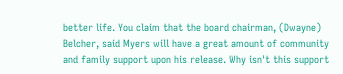better life. You claim that the board chairman, (Dwayne) Belcher, said Myers will have a great amount of community and family support upon his release. Why isn't this support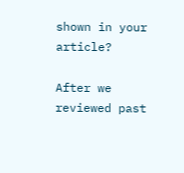shown in your article?

After we reviewed past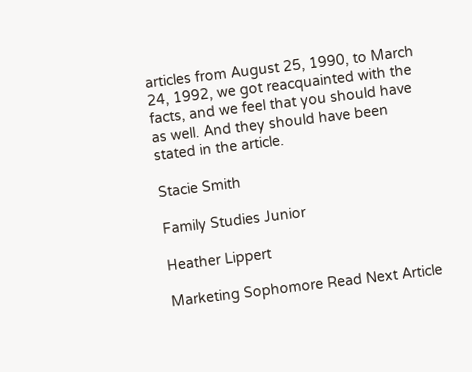articles from August 25, 1990, to March 24, 1992, we got reacquainted with the facts, and we feel that you should have as well. And they should have been stated in the article.

Stacie Smith

Family Studies Junior

Heather Lippert

Marketing Sophomore Read Next Article